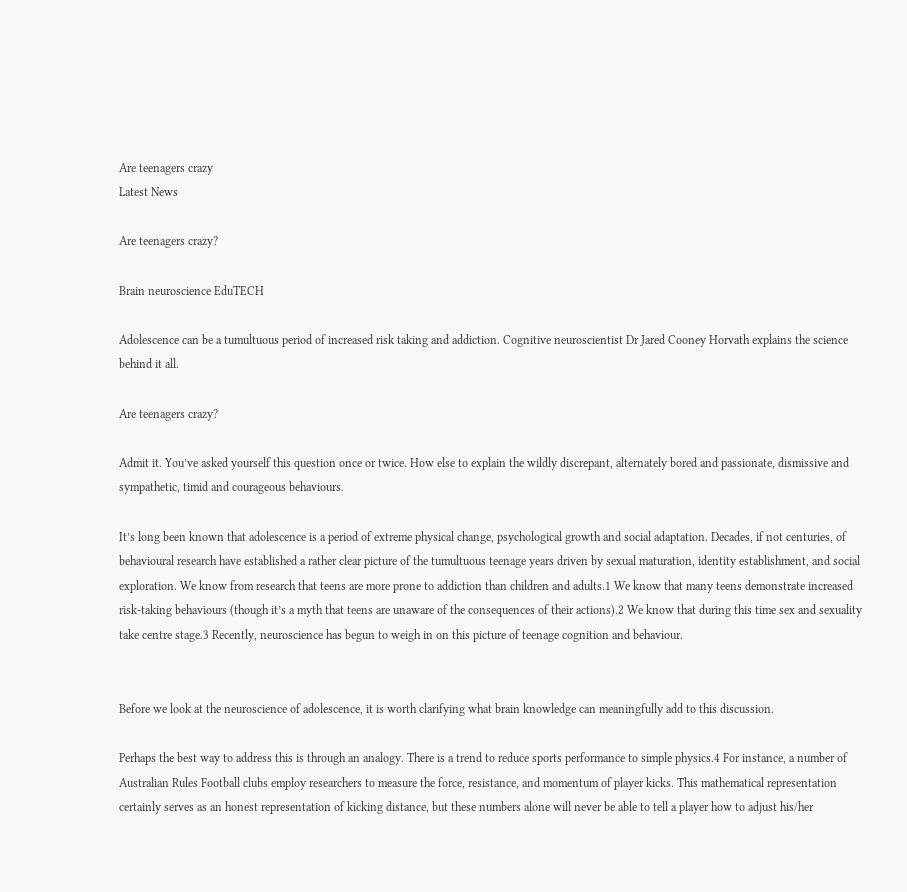Are teenagers crazy
Latest News

Are teenagers crazy?

Brain neuroscience EduTECH

Adolescence can be a tumultuous period of increased risk taking and addiction. Cognitive neuroscientist Dr Jared Cooney Horvath explains the science behind it all.

Are teenagers crazy?

Admit it. You’ve asked yourself this question once or twice. How else to explain the wildly discrepant, alternately bored and passionate, dismissive and sympathetic, timid and courageous behaviours.

It’s long been known that adolescence is a period of extreme physical change, psychological growth and social adaptation. Decades, if not centuries, of behavioural research have established a rather clear picture of the tumultuous teenage years driven by sexual maturation, identity establishment, and social exploration. We know from research that teens are more prone to addiction than children and adults.1 We know that many teens demonstrate increased risk-taking behaviours (though it’s a myth that teens are unaware of the consequences of their actions).2 We know that during this time sex and sexuality take centre stage.3 Recently, neuroscience has begun to weigh in on this picture of teenage cognition and behaviour.


Before we look at the neuroscience of adolescence, it is worth clarifying what brain knowledge can meaningfully add to this discussion.

Perhaps the best way to address this is through an analogy. There is a trend to reduce sports performance to simple physics.4 For instance, a number of Australian Rules Football clubs employ researchers to measure the force, resistance, and momentum of player kicks. This mathematical representation certainly serves as an honest representation of kicking distance, but these numbers alone will never be able to tell a player how to adjust his/her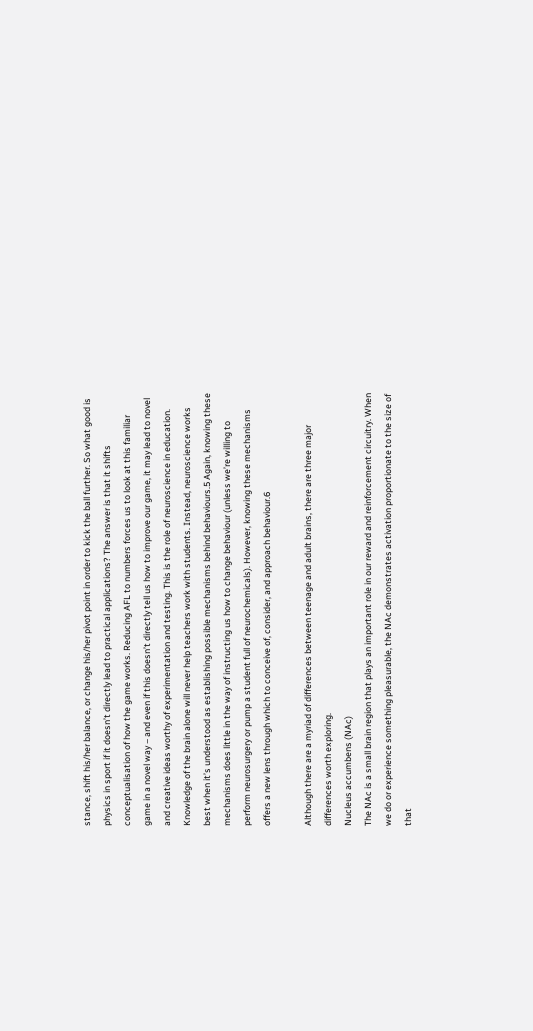stance, shift his/her balance, or change his/her pivot point in order to kick the ball further. So what good is physics in sport if it doesn’t directly lead to practical applications? The answer is that it shifts conceptualisation of how the game works. Reducing AFL to numbers forces us to look at this familiar game in a novel way – and even if this doesn’t directly tell us how to improve our game, it may lead to novel and creative ideas worthy of experimentation and testing. This is the role of neuroscience in education. Knowledge of the brain alone will never help teachers work with students. Instead, neuroscience works best when it’s understood as establishing possible mechanisms behind behaviours.5 Again, knowing these mechanisms does little in the way of instructing us how to change behaviour (unless we’re willing to perform neurosurgery or pump a student full of neurochemicals). However, knowing these mechanisms offers a new lens through which to conceive of, consider, and approach behaviour.6

Although there are a myriad of differences between teenage and adult brains, there are three major differences worth exploring.
Nucleus accumbens (NAc)
The NAc is a small brain region that plays an important role in our reward and reinforcement circuitry. When we do or experience something pleasurable, the NAc demonstrates activation proportionate to the size of that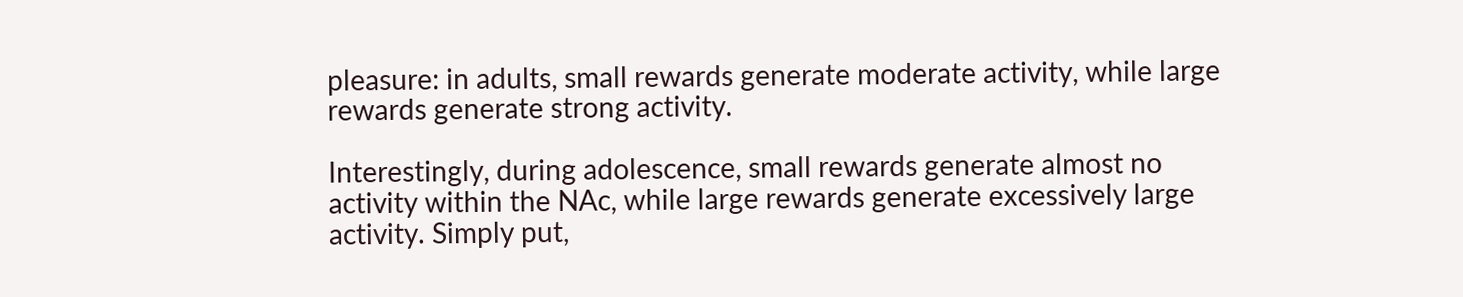pleasure: in adults, small rewards generate moderate activity, while large rewards generate strong activity.

Interestingly, during adolescence, small rewards generate almost no activity within the NAc, while large rewards generate excessively large activity. Simply put,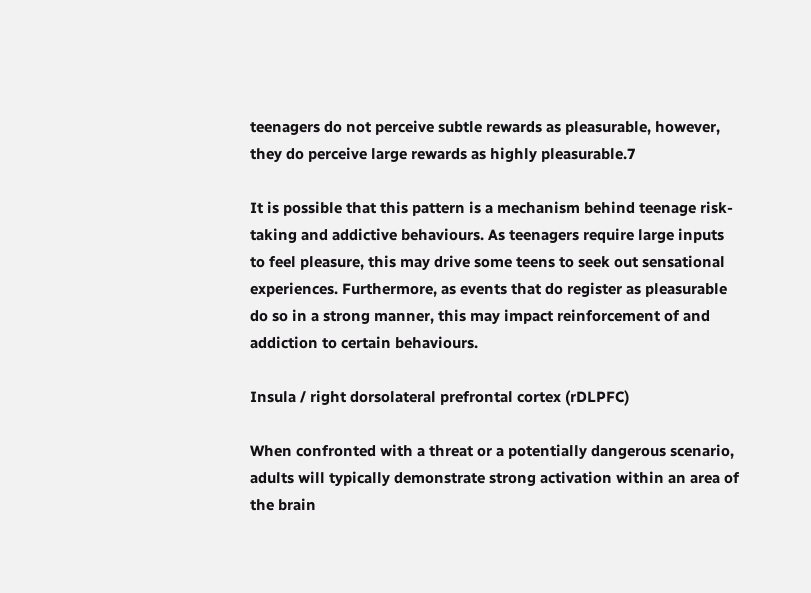teenagers do not perceive subtle rewards as pleasurable, however, they do perceive large rewards as highly pleasurable.7

It is possible that this pattern is a mechanism behind teenage risk-taking and addictive behaviours. As teenagers require large inputs to feel pleasure, this may drive some teens to seek out sensational experiences. Furthermore, as events that do register as pleasurable do so in a strong manner, this may impact reinforcement of and addiction to certain behaviours.

Insula / right dorsolateral prefrontal cortex (rDLPFC)

When confronted with a threat or a potentially dangerous scenario, adults will typically demonstrate strong activation within an area of the brain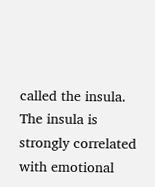called the insula. The insula is strongly correlated with emotional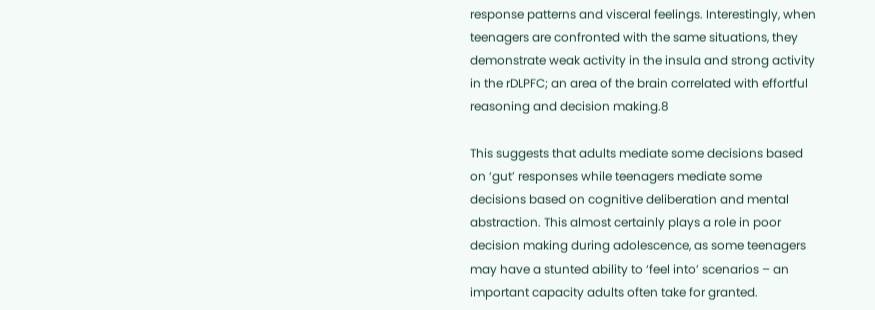response patterns and visceral feelings. Interestingly, when teenagers are confronted with the same situations, they demonstrate weak activity in the insula and strong activity in the rDLPFC; an area of the brain correlated with effortful reasoning and decision making.8

This suggests that adults mediate some decisions based on ‘gut’ responses while teenagers mediate some decisions based on cognitive deliberation and mental abstraction. This almost certainly plays a role in poor decision making during adolescence, as some teenagers may have a stunted ability to ‘feel into’ scenarios – an important capacity adults often take for granted.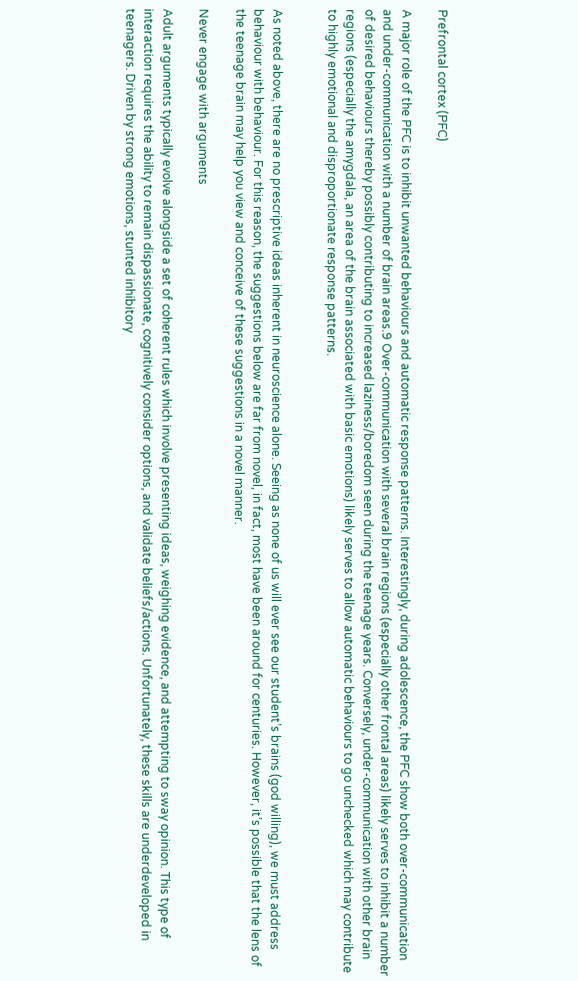Prefrontal cortex (PFC)

A major role of the PFC is to inhibit unwanted behaviours and automatic response patterns. Interestingly, during adolescence, the PFC show both over-communication and under-communication with a number of brain areas.9 Over-communication with several brain regions (especially other frontal areas) likely serves to inhibit a number of desired behaviours thereby possibly contributing to increased laziness/boredom seen during the teenage years. Conversely, under-communication with other brain regions (especially the amygdala, an area of the brain associated with basic emotions) likely serves to allow automatic behaviours to go unchecked which may contribute to highly emotional and disproportionate response patterns.


As noted above, there are no prescriptive ideas inherent in neuroscience alone. Seeing as none of us will ever see our student’s brains (god willing), we must address behaviour with behaviour. For this reason, the suggestions below are far from novel, in fact, most have been around for centuries. However, it’s possible that the lens of the teenage brain may help you view and conceive of these suggestions in a novel manner.

Never engage with arguments

Adult arguments typically evolve alongside a set of coherent rules which involve presenting ideas, weighing evidence, and attempting to sway opinion. This type of interaction requires the ability to remain dispassionate, cognitively consider options, and validate beliefs/actions. Unfortunately, these skills are underdeveloped in teenagers. Driven by strong emotions, stunted inhibitory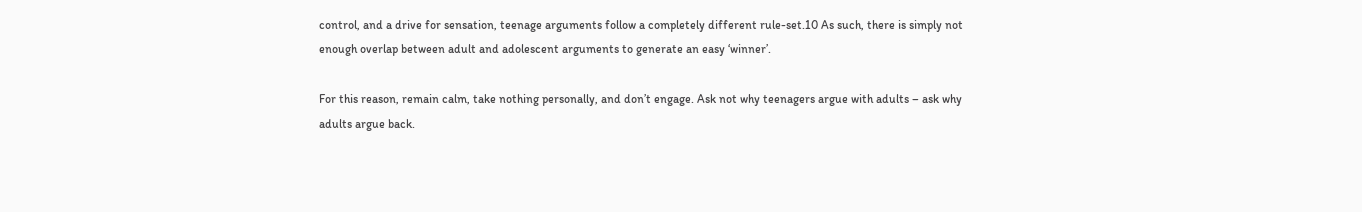control, and a drive for sensation, teenage arguments follow a completely different rule-set.10 As such, there is simply not enough overlap between adult and adolescent arguments to generate an easy ‘winner’.

For this reason, remain calm, take nothing personally, and don’t engage. Ask not why teenagers argue with adults – ask why adults argue back.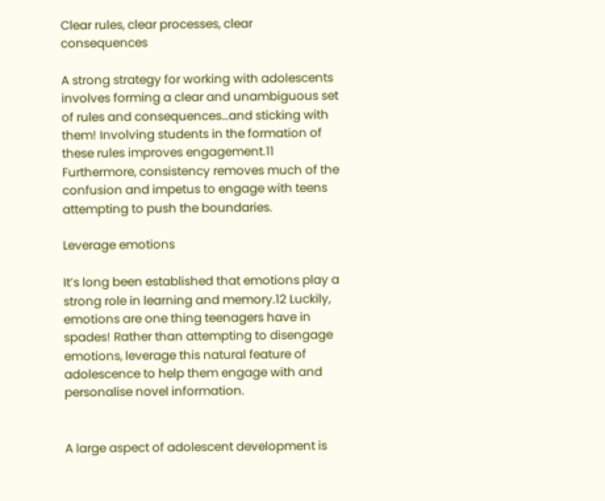Clear rules, clear processes, clear consequences

A strong strategy for working with adolescents involves forming a clear and unambiguous set of rules and consequences…and sticking with them! Involving students in the formation of these rules improves engagement.11 Furthermore, consistency removes much of the confusion and impetus to engage with teens attempting to push the boundaries.

Leverage emotions

It’s long been established that emotions play a strong role in learning and memory.12 Luckily, emotions are one thing teenagers have in spades! Rather than attempting to disengage emotions, leverage this natural feature of adolescence to help them engage with and personalise novel information.


A large aspect of adolescent development is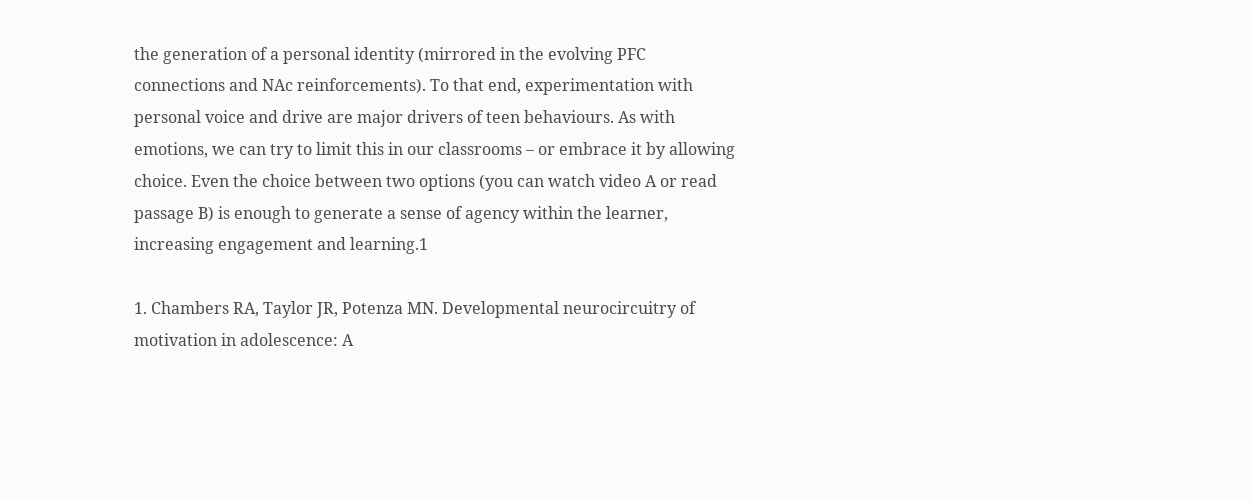the generation of a personal identity (mirrored in the evolving PFC connections and NAc reinforcements). To that end, experimentation with personal voice and drive are major drivers of teen behaviours. As with emotions, we can try to limit this in our classrooms – or embrace it by allowing choice. Even the choice between two options (you can watch video A or read passage B) is enough to generate a sense of agency within the learner, increasing engagement and learning.1

1. Chambers RA, Taylor JR, Potenza MN. Developmental neurocircuitry of motivation in adolescence: A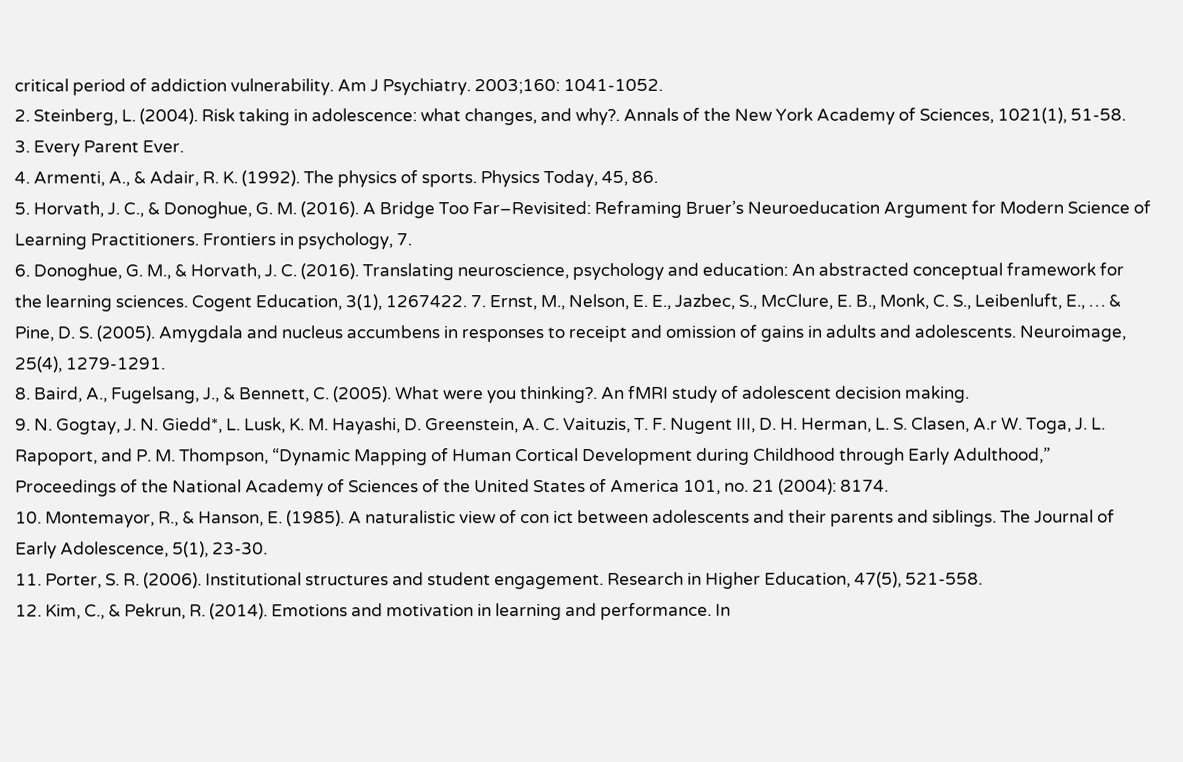critical period of addiction vulnerability. Am J Psychiatry. 2003;160: 1041-1052.
2. Steinberg, L. (2004). Risk taking in adolescence: what changes, and why?. Annals of the New York Academy of Sciences, 1021(1), 51-58.
3. Every Parent Ever.
4. Armenti, A., & Adair, R. K. (1992). The physics of sports. Physics Today, 45, 86.
5. Horvath, J. C., & Donoghue, G. M. (2016). A Bridge Too Far–Revisited: Reframing Bruer’s Neuroeducation Argument for Modern Science of Learning Practitioners. Frontiers in psychology, 7.
6. Donoghue, G. M., & Horvath, J. C. (2016). Translating neuroscience, psychology and education: An abstracted conceptual framework for the learning sciences. Cogent Education, 3(1), 1267422. 7. Ernst, M., Nelson, E. E., Jazbec, S., McClure, E. B., Monk, C. S., Leibenluft, E., … & Pine, D. S. (2005). Amygdala and nucleus accumbens in responses to receipt and omission of gains in adults and adolescents. Neuroimage, 25(4), 1279-1291.
8. Baird, A., Fugelsang, J., & Bennett, C. (2005). What were you thinking?. An fMRI study of adolescent decision making.
9. N. Gogtay, J. N. Giedd*, L. Lusk, K. M. Hayashi, D. Greenstein, A. C. Vaituzis, T. F. Nugent III, D. H. Herman, L. S. Clasen, A.r W. Toga, J. L. Rapoport, and P. M. Thompson, “Dynamic Mapping of Human Cortical Development during Childhood through Early Adulthood,” Proceedings of the National Academy of Sciences of the United States of America 101, no. 21 (2004): 8174.
10. Montemayor, R., & Hanson, E. (1985). A naturalistic view of con ict between adolescents and their parents and siblings. The Journal of Early Adolescence, 5(1), 23-30.
11. Porter, S. R. (2006). Institutional structures and student engagement. Research in Higher Education, 47(5), 521-558.
12. Kim, C., & Pekrun, R. (2014). Emotions and motivation in learning and performance. In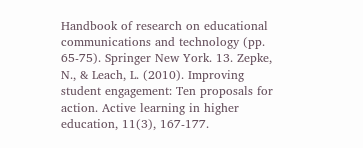Handbook of research on educational communications and technology (pp. 65-75). Springer New York. 13. Zepke, N., & Leach, L. (2010). Improving student engagement: Ten proposals for action. Active learning in higher education, 11(3), 167-177.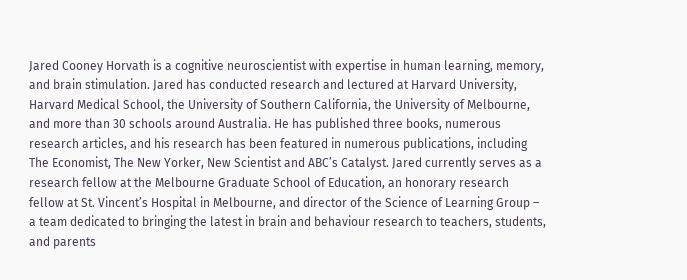Jared Cooney Horvath is a cognitive neuroscientist with expertise in human learning, memory, and brain stimulation. Jared has conducted research and lectured at Harvard University, Harvard Medical School, the University of Southern California, the University of Melbourne, and more than 30 schools around Australia. He has published three books, numerous research articles, and his research has been featured in numerous publications, including The Economist, The New Yorker, New Scientist and ABC’s Catalyst. Jared currently serves as a research fellow at the Melbourne Graduate School of Education, an honorary research fellow at St. Vincent’s Hospital in Melbourne, and director of the Science of Learning Group – a team dedicated to bringing the latest in brain and behaviour research to teachers, students, and parents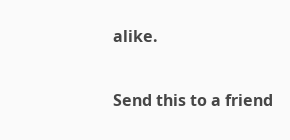alike.

Send this to a friend